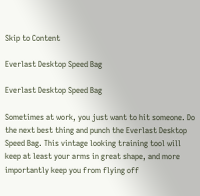Skip to Content

Everlast Desktop Speed Bag

Everlast Desktop Speed Bag

Sometimes at work, you just want to hit someone. Do the next best thing and punch the Everlast Desktop Speed Bag. This vintage looking training tool will keep at least your arms in great shape, and more importantly keep you from flying off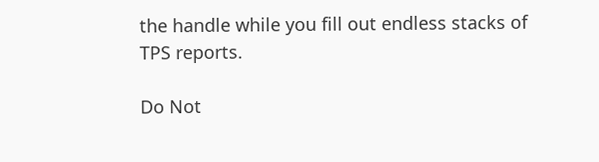the handle while you fill out endless stacks of TPS reports.

Do Not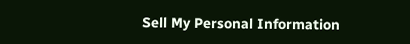Sell My Personal Information